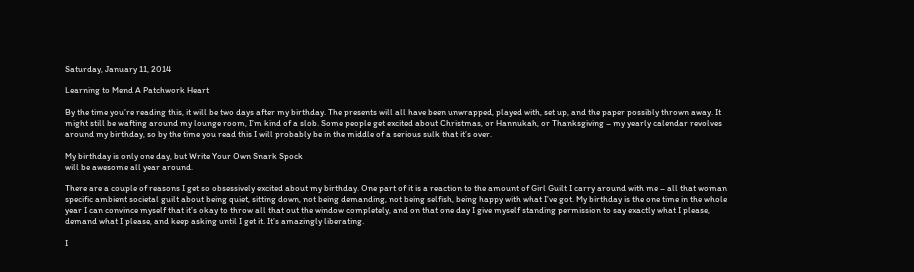Saturday, January 11, 2014

Learning to Mend A Patchwork Heart

By the time you’re reading this, it will be two days after my birthday. The presents will all have been unwrapped, played with, set up, and the paper possibly thrown away. It might still be wafting around my lounge room, I’m kind of a slob. Some people get excited about Christmas, or Hannukah, or Thanksgiving – my yearly calendar revolves around my birthday, so by the time you read this I will probably be in the middle of a serious sulk that it’s over.

My birthday is only one day, but Write Your Own Snark Spock
will be awesome all year around.

There are a couple of reasons I get so obsessively excited about my birthday. One part of it is a reaction to the amount of Girl Guilt I carry around with me – all that woman specific ambient societal guilt about being quiet, sitting down, not being demanding, not being selfish, being happy with what I’ve got. My birthday is the one time in the whole year I can convince myself that it’s okay to throw all that out the window completely, and on that one day I give myself standing permission to say exactly what I please, demand what I please, and keep asking until I get it. It’s amazingly liberating.

I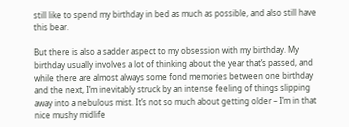still like to spend my birthday in bed as much as possible, and also still have this bear.

But there is also a sadder aspect to my obsession with my birthday. My birthday usually involves a lot of thinking about the year that’s passed, and while there are almost always some fond memories between one birthday and the next, I’m inevitably struck by an intense feeling of things slipping away into a nebulous mist. It’s not so much about getting older – I’m in that nice mushy midlife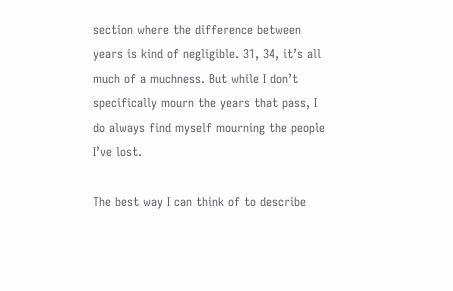section where the difference between years is kind of negligible. 31, 34, it’s all much of a muchness. But while I don’t specifically mourn the years that pass, I do always find myself mourning the people I’ve lost.

The best way I can think of to describe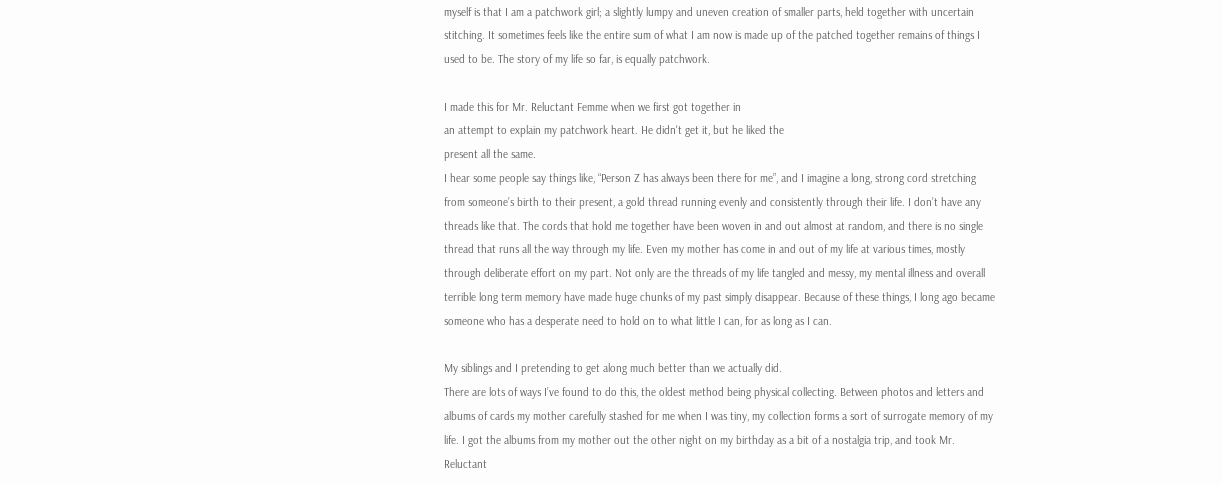myself is that I am a patchwork girl; a slightly lumpy and uneven creation of smaller parts, held together with uncertain stitching. It sometimes feels like the entire sum of what I am now is made up of the patched together remains of things I used to be. The story of my life so far, is equally patchwork.

I made this for Mr. Reluctant Femme when we first got together in
an attempt to explain my patchwork heart. He didn't get it, but he liked the
present all the same.
I hear some people say things like, “Person Z has always been there for me”, and I imagine a long, strong cord stretching from someone’s birth to their present, a gold thread running evenly and consistently through their life. I don’t have any threads like that. The cords that hold me together have been woven in and out almost at random, and there is no single thread that runs all the way through my life. Even my mother has come in and out of my life at various times, mostly through deliberate effort on my part. Not only are the threads of my life tangled and messy, my mental illness and overall terrible long term memory have made huge chunks of my past simply disappear. Because of these things, I long ago became someone who has a desperate need to hold on to what little I can, for as long as I can.

My siblings and I pretending to get along much better than we actually did.
There are lots of ways I’ve found to do this, the oldest method being physical collecting. Between photos and letters and albums of cards my mother carefully stashed for me when I was tiny, my collection forms a sort of surrogate memory of my life. I got the albums from my mother out the other night on my birthday as a bit of a nostalgia trip, and took Mr. Reluctant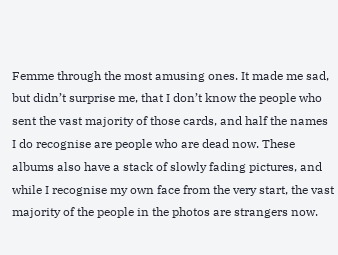Femme through the most amusing ones. It made me sad, but didn’t surprise me, that I don’t know the people who sent the vast majority of those cards, and half the names I do recognise are people who are dead now. These albums also have a stack of slowly fading pictures, and while I recognise my own face from the very start, the vast majority of the people in the photos are strangers now.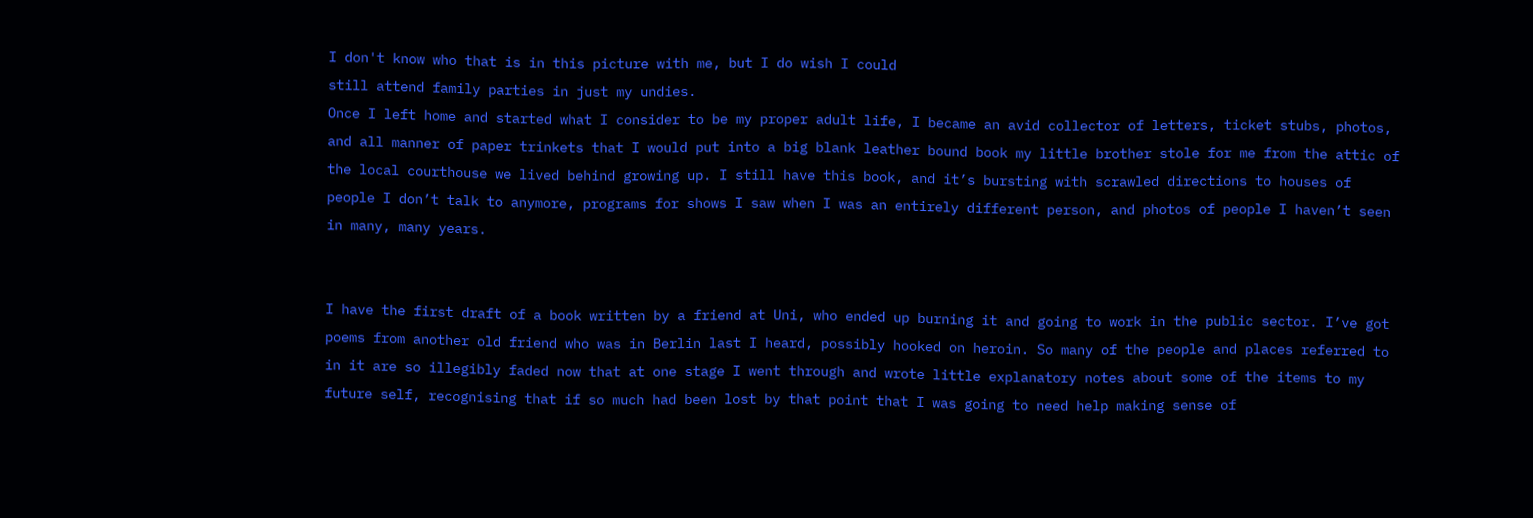I don't know who that is in this picture with me, but I do wish I could
still attend family parties in just my undies.
Once I left home and started what I consider to be my proper adult life, I became an avid collector of letters, ticket stubs, photos, and all manner of paper trinkets that I would put into a big blank leather bound book my little brother stole for me from the attic of the local courthouse we lived behind growing up. I still have this book, and it’s bursting with scrawled directions to houses of people I don’t talk to anymore, programs for shows I saw when I was an entirely different person, and photos of people I haven’t seen in many, many years.


I have the first draft of a book written by a friend at Uni, who ended up burning it and going to work in the public sector. I’ve got poems from another old friend who was in Berlin last I heard, possibly hooked on heroin. So many of the people and places referred to in it are so illegibly faded now that at one stage I went through and wrote little explanatory notes about some of the items to my future self, recognising that if so much had been lost by that point that I was going to need help making sense of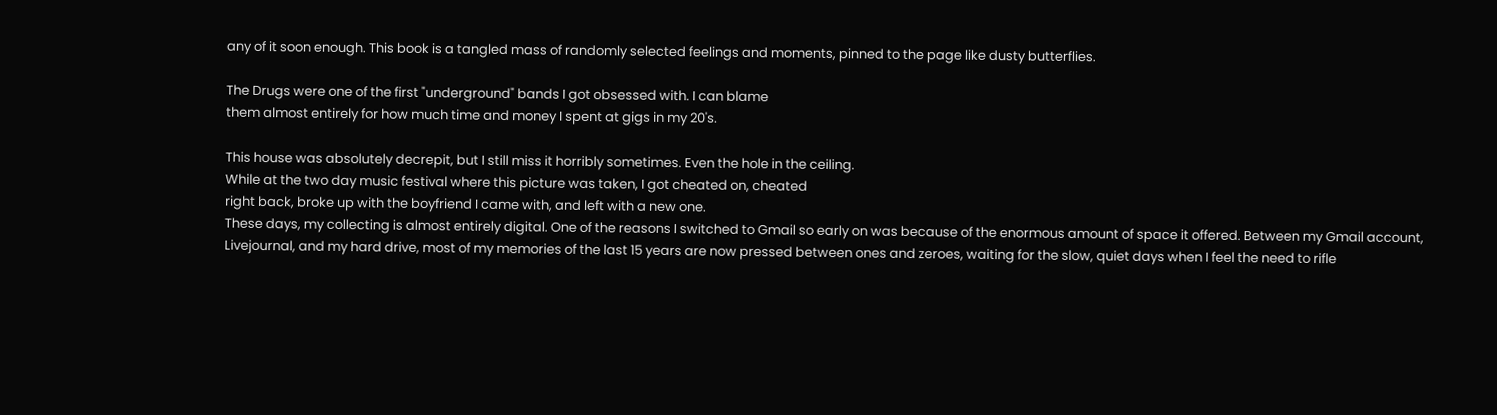any of it soon enough. This book is a tangled mass of randomly selected feelings and moments, pinned to the page like dusty butterflies.

The Drugs were one of the first "underground" bands I got obsessed with. I can blame
them almost entirely for how much time and money I spent at gigs in my 20's.

This house was absolutely decrepit, but I still miss it horribly sometimes. Even the hole in the ceiling.
While at the two day music festival where this picture was taken, I got cheated on, cheated
right back, broke up with the boyfriend I came with, and left with a new one.
These days, my collecting is almost entirely digital. One of the reasons I switched to Gmail so early on was because of the enormous amount of space it offered. Between my Gmail account, Livejournal, and my hard drive, most of my memories of the last 15 years are now pressed between ones and zeroes, waiting for the slow, quiet days when I feel the need to rifle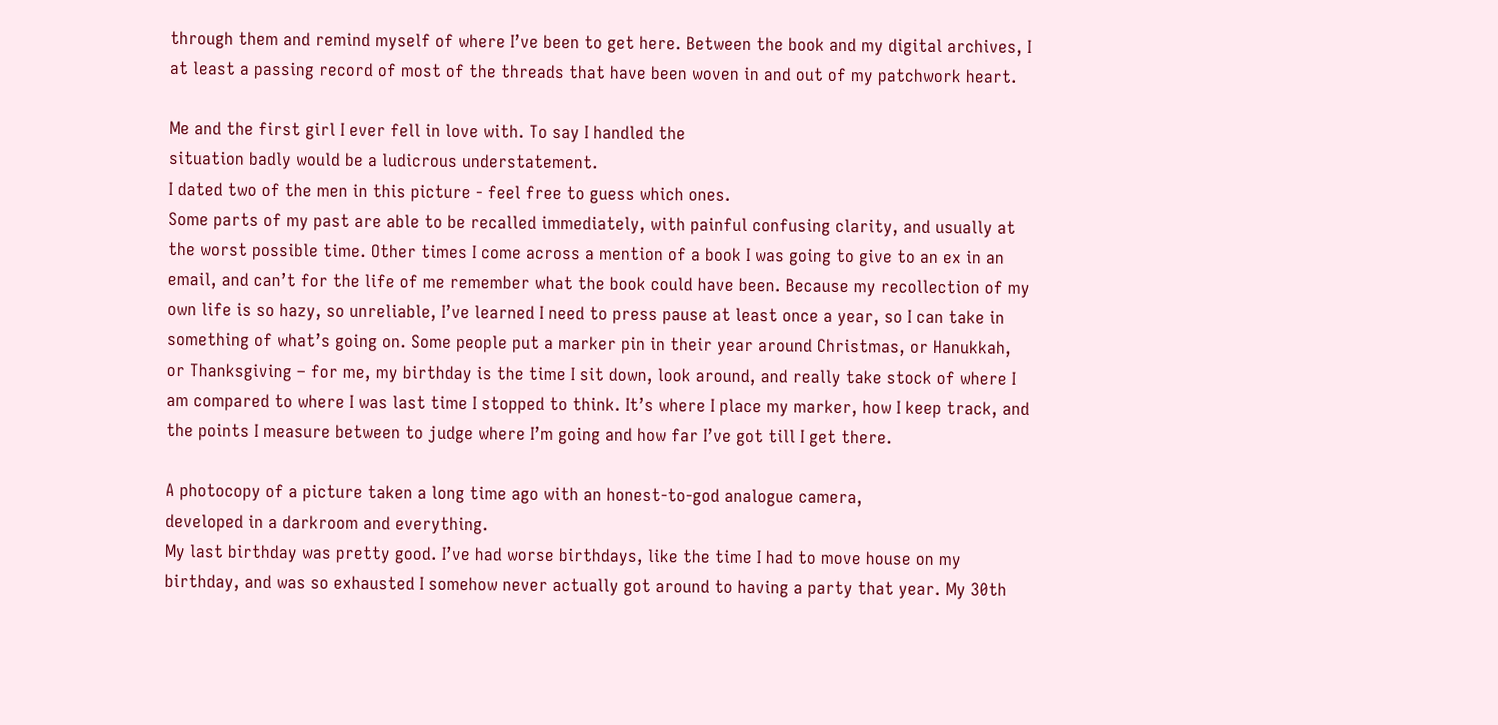through them and remind myself of where I’ve been to get here. Between the book and my digital archives, I at least a passing record of most of the threads that have been woven in and out of my patchwork heart.

Me and the first girl I ever fell in love with. To say I handled the
situation badly would be a ludicrous understatement.
I dated two of the men in this picture - feel free to guess which ones.
Some parts of my past are able to be recalled immediately, with painful confusing clarity, and usually at the worst possible time. Other times I come across a mention of a book I was going to give to an ex in an email, and can’t for the life of me remember what the book could have been. Because my recollection of my own life is so hazy, so unreliable, I’ve learned I need to press pause at least once a year, so I can take in something of what’s going on. Some people put a marker pin in their year around Christmas, or Hanukkah, or Thanksgiving – for me, my birthday is the time I sit down, look around, and really take stock of where I am compared to where I was last time I stopped to think. It’s where I place my marker, how I keep track, and the points I measure between to judge where I’m going and how far I’ve got till I get there.

A photocopy of a picture taken a long time ago with an honest-to-god analogue camera,
developed in a darkroom and everything.
My last birthday was pretty good. I’ve had worse birthdays, like the time I had to move house on my birthday, and was so exhausted I somehow never actually got around to having a party that year. My 30th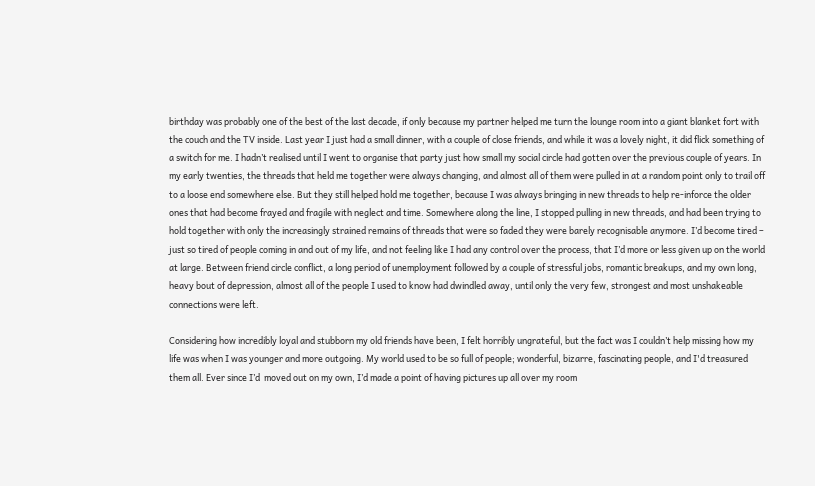birthday was probably one of the best of the last decade, if only because my partner helped me turn the lounge room into a giant blanket fort with the couch and the TV inside. Last year I just had a small dinner, with a couple of close friends, and while it was a lovely night, it did flick something of a switch for me. I hadn’t realised until I went to organise that party just how small my social circle had gotten over the previous couple of years. In my early twenties, the threads that held me together were always changing, and almost all of them were pulled in at a random point only to trail off to a loose end somewhere else. But they still helped hold me together, because I was always bringing in new threads to help re-inforce the older ones that had become frayed and fragile with neglect and time. Somewhere along the line, I stopped pulling in new threads, and had been trying to hold together with only the increasingly strained remains of threads that were so faded they were barely recognisable anymore. I’d become tired – just so tired of people coming in and out of my life, and not feeling like I had any control over the process, that I’d more or less given up on the world at large. Between friend circle conflict, a long period of unemployment followed by a couple of stressful jobs, romantic breakups, and my own long, heavy bout of depression, almost all of the people I used to know had dwindled away, until only the very few, strongest and most unshakeable connections were left.

Considering how incredibly loyal and stubborn my old friends have been, I felt horribly ungrateful, but the fact was I couldn’t help missing how my life was when I was younger and more outgoing. My world used to be so full of people; wonderful, bizarre, fascinating people, and I'd treasured them all. Ever since I’d  moved out on my own, I’d made a point of having pictures up all over my room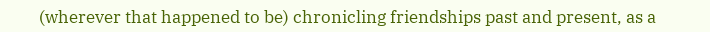(wherever that happened to be) chronicling friendships past and present, as a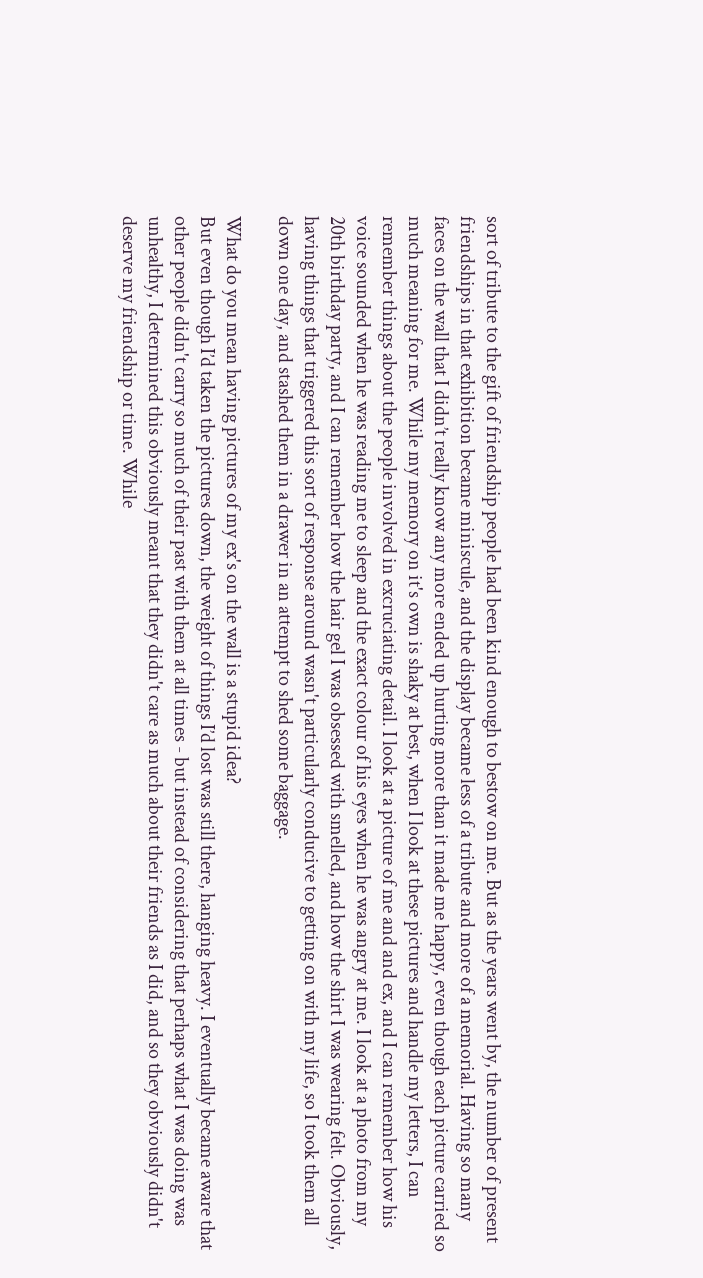sort of tribute to the gift of friendship people had been kind enough to bestow on me. But as the years went by, the number of present friendships in that exhibition became miniscule, and the display became less of a tribute and more of a memorial. Having so many faces on the wall that I didn’t really know any more ended up hurting more than it made me happy, even though each picture carried so much meaning for me. While my memory on it's own is shaky at best, when I look at these pictures and handle my letters, I can remember things about the people involved in excruciating detail. I look at a picture of me and and ex, and I can remember how his voice sounded when he was reading me to sleep and the exact colour of his eyes when he was angry at me. I look at a photo from my 20th birthday party, and I can remember how the hair gel I was obsessed with smelled, and how the shirt I was wearing felt. Obviously, having things that triggered this sort of response around wasn't particularly conducive to getting on with my life, so I took them all down one day, and stashed them in a drawer in an attempt to shed some baggage.

What do you mean having pictures of my ex's on the wall is a stupid idea?
But even though I’d taken the pictures down, the weight of things I’d lost was still there, hanging heavy. I eventually became aware that other people didn't carry so much of their past with them at all times - but instead of considering that perhaps what I was doing was unhealthy, I determined this obviously meant that they didn't care as much about their friends as I did, and so they obviously didn't deserve my friendship or time. While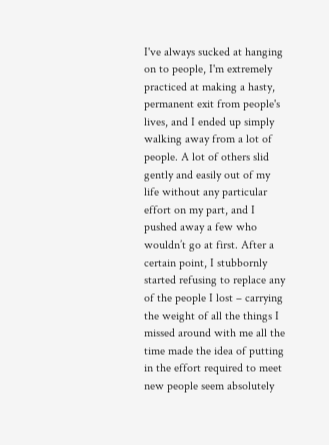I've always sucked at hanging on to people, I'm extremely practiced at making a hasty, permanent exit from people's lives, and I ended up simply walking away from a lot of people. A lot of others slid gently and easily out of my life without any particular effort on my part, and I pushed away a few who wouldn’t go at first. After a certain point, I stubbornly started refusing to replace any of the people I lost – carrying the weight of all the things I missed around with me all the time made the idea of putting in the effort required to meet new people seem absolutely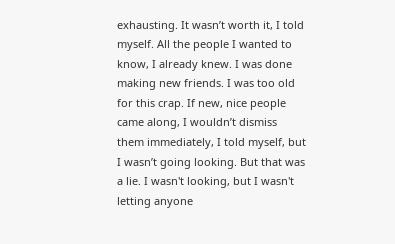exhausting. It wasn’t worth it, I told myself. All the people I wanted to know, I already knew. I was done making new friends. I was too old for this crap. If new, nice people came along, I wouldn’t dismiss them immediately, I told myself, but I wasn’t going looking. But that was a lie. I wasn't looking, but I wasn't letting anyone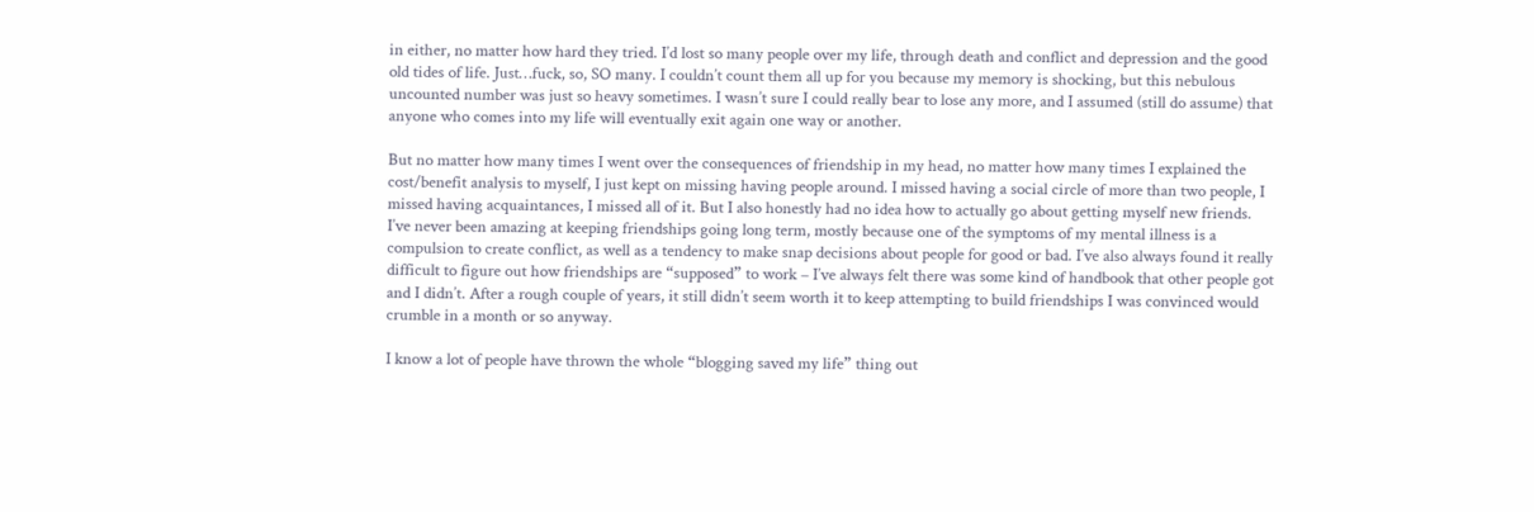in either, no matter how hard they tried. I’d lost so many people over my life, through death and conflict and depression and the good old tides of life. Just…fuck, so, SO many. I couldn’t count them all up for you because my memory is shocking, but this nebulous uncounted number was just so heavy sometimes. I wasn’t sure I could really bear to lose any more, and I assumed (still do assume) that anyone who comes into my life will eventually exit again one way or another.

But no matter how many times I went over the consequences of friendship in my head, no matter how many times I explained the cost/benefit analysis to myself, I just kept on missing having people around. I missed having a social circle of more than two people, I missed having acquaintances, I missed all of it. But I also honestly had no idea how to actually go about getting myself new friends. I’ve never been amazing at keeping friendships going long term, mostly because one of the symptoms of my mental illness is a compulsion to create conflict, as well as a tendency to make snap decisions about people for good or bad. I’ve also always found it really difficult to figure out how friendships are “supposed” to work – I’ve always felt there was some kind of handbook that other people got and I didn’t. After a rough couple of years, it still didn’t seem worth it to keep attempting to build friendships I was convinced would crumble in a month or so anyway.

I know a lot of people have thrown the whole “blogging saved my life” thing out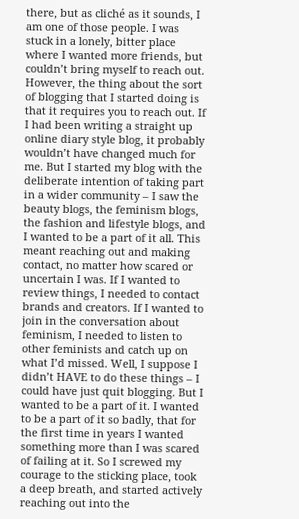there, but as cliché as it sounds, I am one of those people. I was stuck in a lonely, bitter place where I wanted more friends, but couldn’t bring myself to reach out. However, the thing about the sort of blogging that I started doing is that it requires you to reach out. If I had been writing a straight up online diary style blog, it probably wouldn’t have changed much for me. But I started my blog with the deliberate intention of taking part in a wider community – I saw the beauty blogs, the feminism blogs, the fashion and lifestyle blogs, and I wanted to be a part of it all. This meant reaching out and making contact, no matter how scared or uncertain I was. If I wanted to review things, I needed to contact brands and creators. If I wanted to join in the conversation about feminism, I needed to listen to other feminists and catch up on what I’d missed. Well, I suppose I didn’t HAVE to do these things – I could have just quit blogging. But I wanted to be a part of it. I wanted to be a part of it so badly, that for the first time in years I wanted something more than I was scared of failing at it. So I screwed my courage to the sticking place, took a deep breath, and started actively reaching out into the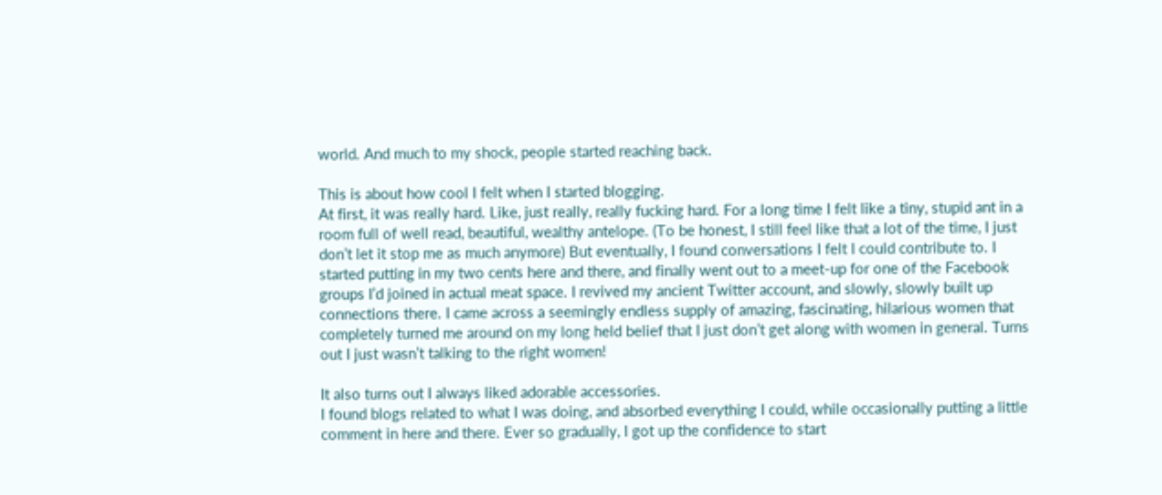world. And much to my shock, people started reaching back.

This is about how cool I felt when I started blogging.
At first, it was really hard. Like, just really, really fucking hard. For a long time I felt like a tiny, stupid ant in a room full of well read, beautiful, wealthy antelope. (To be honest, I still feel like that a lot of the time, I just don’t let it stop me as much anymore) But eventually, I found conversations I felt I could contribute to. I started putting in my two cents here and there, and finally went out to a meet-up for one of the Facebook groups I’d joined in actual meat space. I revived my ancient Twitter account, and slowly, slowly built up connections there. I came across a seemingly endless supply of amazing, fascinating, hilarious women that completely turned me around on my long held belief that I just don’t get along with women in general. Turns out I just wasn’t talking to the right women!

It also turns out I always liked adorable accessories.
I found blogs related to what I was doing, and absorbed everything I could, while occasionally putting a little comment in here and there. Ever so gradually, I got up the confidence to start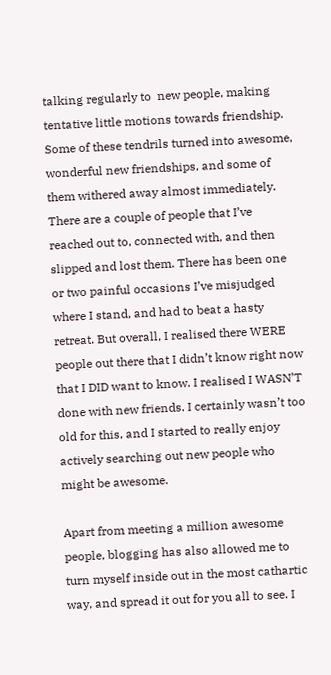talking regularly to  new people, making tentative little motions towards friendship. Some of these tendrils turned into awesome, wonderful new friendships, and some of them withered away almost immediately. There are a couple of people that I’ve reached out to, connected with, and then slipped and lost them. There has been one or two painful occasions I’ve misjudged where I stand, and had to beat a hasty retreat. But overall, I realised there WERE people out there that I didn’t know right now that I DID want to know. I realised I WASN’T done with new friends. I certainly wasn’t too old for this, and I started to really enjoy actively searching out new people who might be awesome.

Apart from meeting a million awesome people, blogging has also allowed me to turn myself inside out in the most cathartic way, and spread it out for you all to see. I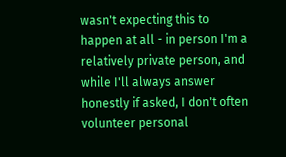wasn't expecting this to happen at all - in person I'm a relatively private person, and while I'll always answer honestly if asked, I don't often volunteer personal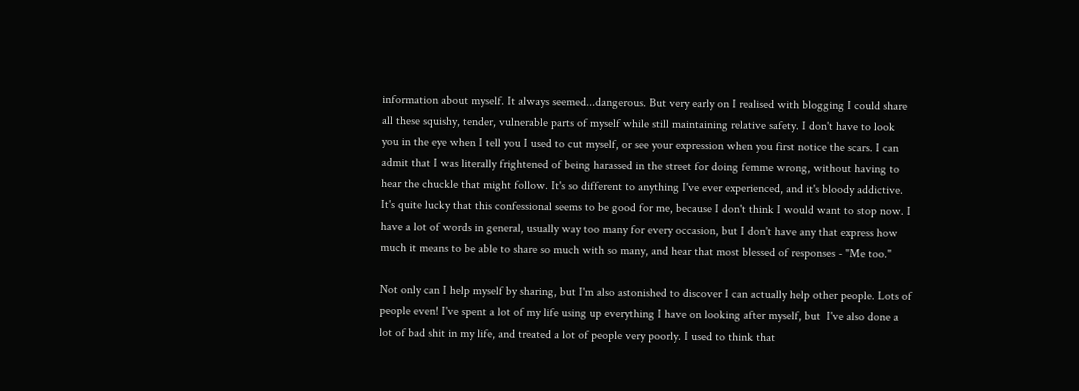information about myself. It always seemed...dangerous. But very early on I realised with blogging I could share all these squishy, tender, vulnerable parts of myself while still maintaining relative safety. I don't have to look you in the eye when I tell you I used to cut myself, or see your expression when you first notice the scars. I can admit that I was literally frightened of being harassed in the street for doing femme wrong, without having to hear the chuckle that might follow. It's so different to anything I've ever experienced, and it's bloody addictive. It's quite lucky that this confessional seems to be good for me, because I don't think I would want to stop now. I have a lot of words in general, usually way too many for every occasion, but I don't have any that express how much it means to be able to share so much with so many, and hear that most blessed of responses - "Me too."

Not only can I help myself by sharing, but I'm also astonished to discover I can actually help other people. Lots of people even! I've spent a lot of my life using up everything I have on looking after myself, but  I've also done a lot of bad shit in my life, and treated a lot of people very poorly. I used to think that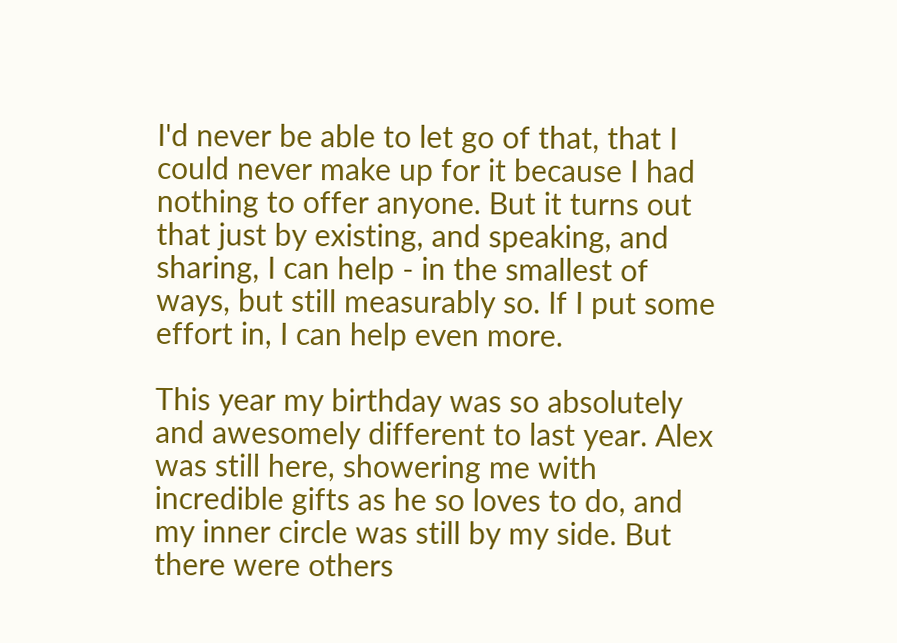I'd never be able to let go of that, that I could never make up for it because I had nothing to offer anyone. But it turns out that just by existing, and speaking, and sharing, I can help - in the smallest of ways, but still measurably so. If I put some effort in, I can help even more.

This year my birthday was so absolutely and awesomely different to last year. Alex was still here, showering me with incredible gifts as he so loves to do, and my inner circle was still by my side. But there were others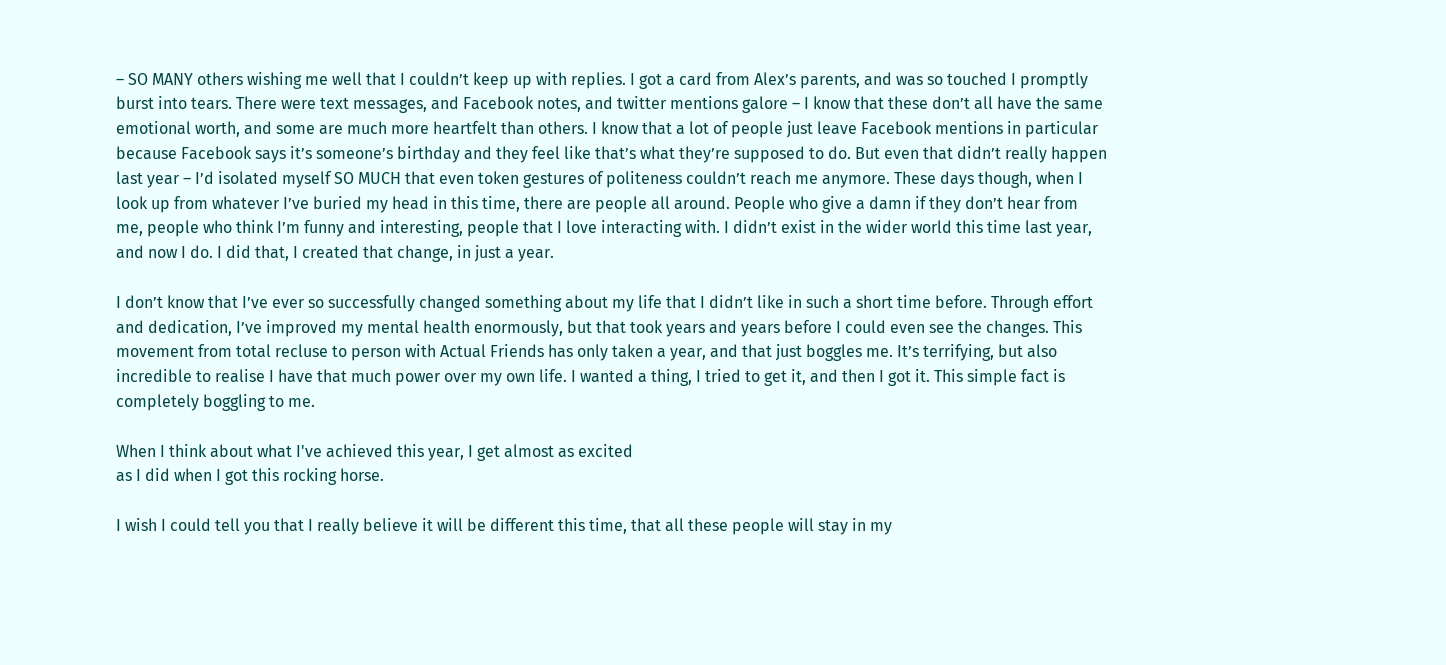– SO MANY others wishing me well that I couldn’t keep up with replies. I got a card from Alex’s parents, and was so touched I promptly burst into tears. There were text messages, and Facebook notes, and twitter mentions galore – I know that these don’t all have the same emotional worth, and some are much more heartfelt than others. I know that a lot of people just leave Facebook mentions in particular because Facebook says it’s someone’s birthday and they feel like that’s what they’re supposed to do. But even that didn’t really happen last year – I’d isolated myself SO MUCH that even token gestures of politeness couldn’t reach me anymore. These days though, when I look up from whatever I’ve buried my head in this time, there are people all around. People who give a damn if they don’t hear from me, people who think I’m funny and interesting, people that I love interacting with. I didn’t exist in the wider world this time last year, and now I do. I did that, I created that change, in just a year.

I don’t know that I’ve ever so successfully changed something about my life that I didn’t like in such a short time before. Through effort and dedication, I’ve improved my mental health enormously, but that took years and years before I could even see the changes. This movement from total recluse to person with Actual Friends has only taken a year, and that just boggles me. It’s terrifying, but also incredible to realise I have that much power over my own life. I wanted a thing, I tried to get it, and then I got it. This simple fact is completely boggling to me.

When I think about what I've achieved this year, I get almost as excited
as I did when I got this rocking horse.

I wish I could tell you that I really believe it will be different this time, that all these people will stay in my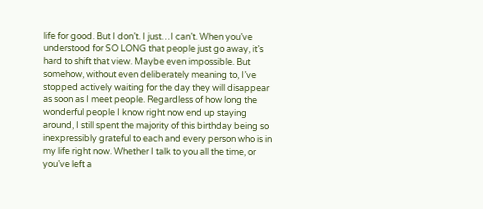life for good. But I don’t. I just…I can’t. When you’ve understood for SO LONG that people just go away, it’s hard to shift that view. Maybe even impossible. But somehow, without even deliberately meaning to, I’ve stopped actively waiting for the day they will disappear as soon as I meet people. Regardless of how long the wonderful people I know right now end up staying around, I still spent the majority of this birthday being so inexpressibly grateful to each and every person who is in my life right now. Whether I talk to you all the time, or you’ve left a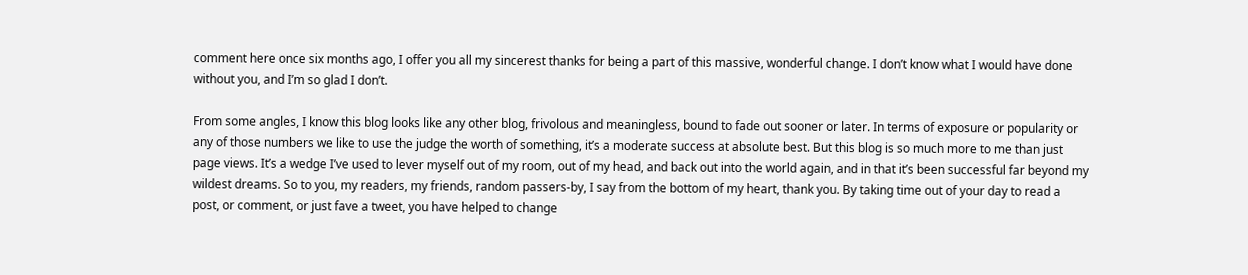comment here once six months ago, I offer you all my sincerest thanks for being a part of this massive, wonderful change. I don’t know what I would have done without you, and I’m so glad I don’t.

From some angles, I know this blog looks like any other blog, frivolous and meaningless, bound to fade out sooner or later. In terms of exposure or popularity or any of those numbers we like to use the judge the worth of something, it’s a moderate success at absolute best. But this blog is so much more to me than just page views. It’s a wedge I’ve used to lever myself out of my room, out of my head, and back out into the world again, and in that it’s been successful far beyond my wildest dreams. So to you, my readers, my friends, random passers-by, I say from the bottom of my heart, thank you. By taking time out of your day to read a post, or comment, or just fave a tweet, you have helped to change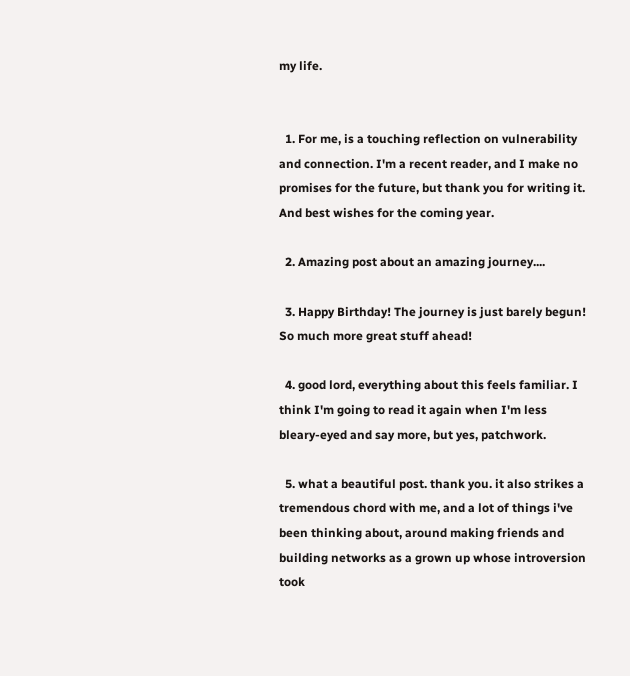my life.


  1. For me, is a touching reflection on vulnerability and connection. I'm a recent reader, and I make no promises for the future, but thank you for writing it. And best wishes for the coming year.

  2. Amazing post about an amazing journey....

  3. Happy Birthday! The journey is just barely begun! So much more great stuff ahead!

  4. good lord, everything about this feels familiar. I think I'm going to read it again when I'm less bleary-eyed and say more, but yes, patchwork.

  5. what a beautiful post. thank you. it also strikes a tremendous chord with me, and a lot of things i've been thinking about, around making friends and building networks as a grown up whose introversion took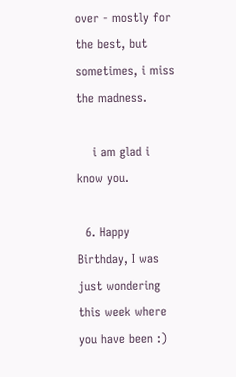over - mostly for the best, but sometimes, i miss the madness.

    i am glad i know you.

  6. Happy Birthday, I was just wondering this week where you have been :)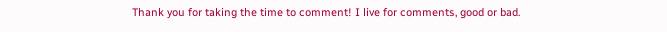Thank you for taking the time to comment! I live for comments, good or bad.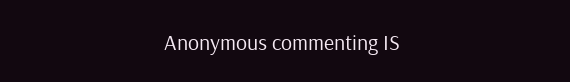Anonymous commenting IS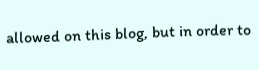allowed on this blog, but in order to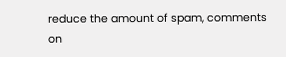reduce the amount of spam, comments on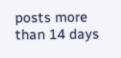posts more than 14 days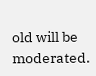old will be moderated.